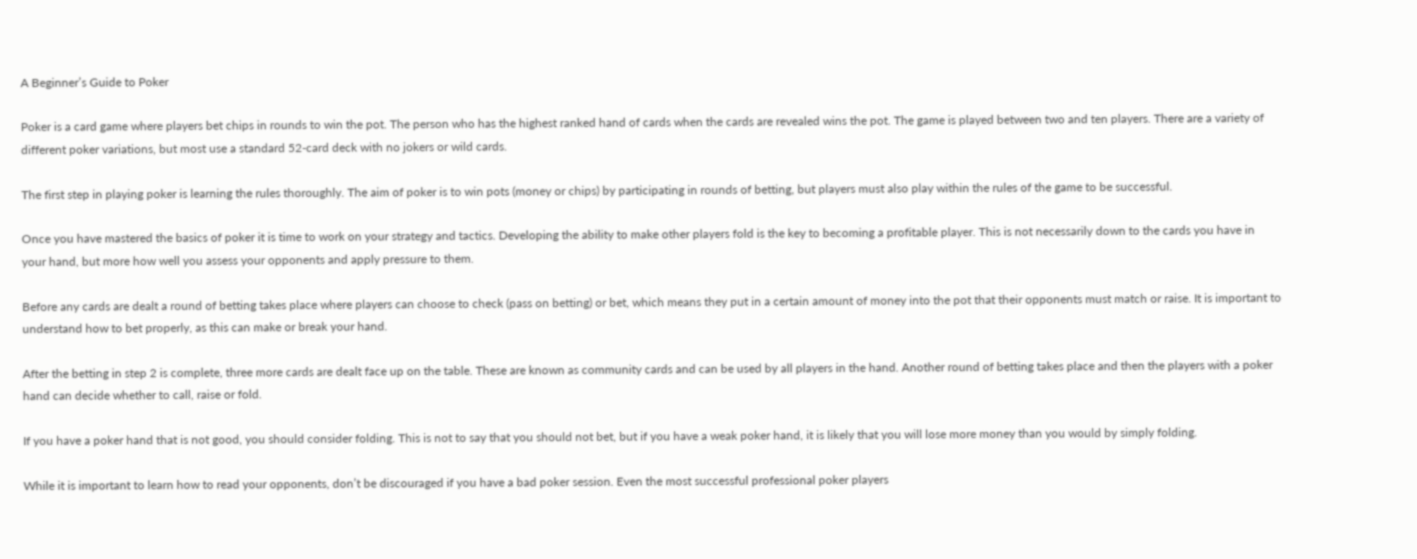A Beginner’s Guide to Poker

Poker is a card game where players bet chips in rounds to win the pot. The person who has the highest ranked hand of cards when the cards are revealed wins the pot. The game is played between two and ten players. There are a variety of different poker variations, but most use a standard 52-card deck with no jokers or wild cards.

The first step in playing poker is learning the rules thoroughly. The aim of poker is to win pots (money or chips) by participating in rounds of betting, but players must also play within the rules of the game to be successful.

Once you have mastered the basics of poker it is time to work on your strategy and tactics. Developing the ability to make other players fold is the key to becoming a profitable player. This is not necessarily down to the cards you have in your hand, but more how well you assess your opponents and apply pressure to them.

Before any cards are dealt a round of betting takes place where players can choose to check (pass on betting) or bet, which means they put in a certain amount of money into the pot that their opponents must match or raise. It is important to understand how to bet properly, as this can make or break your hand.

After the betting in step 2 is complete, three more cards are dealt face up on the table. These are known as community cards and can be used by all players in the hand. Another round of betting takes place and then the players with a poker hand can decide whether to call, raise or fold.

If you have a poker hand that is not good, you should consider folding. This is not to say that you should not bet, but if you have a weak poker hand, it is likely that you will lose more money than you would by simply folding.

While it is important to learn how to read your opponents, don’t be discouraged if you have a bad poker session. Even the most successful professional poker players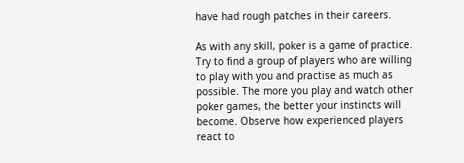have had rough patches in their careers.

As with any skill, poker is a game of practice. Try to find a group of players who are willing to play with you and practise as much as possible. The more you play and watch other poker games, the better your instincts will become. Observe how experienced players react to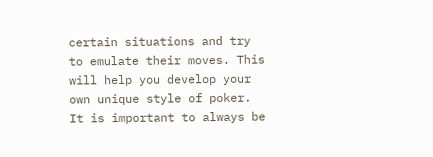certain situations and try to emulate their moves. This will help you develop your own unique style of poker. It is important to always be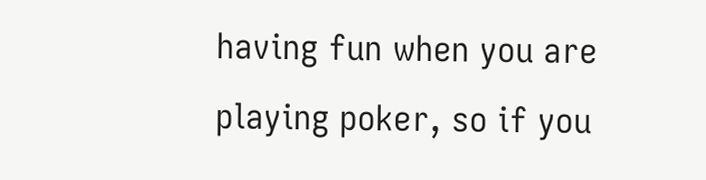having fun when you are playing poker, so if you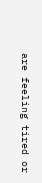are feeling tired or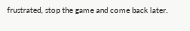frustrated, stop the game and come back later.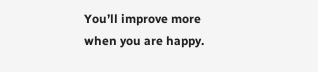You’ll improve more when you are happy.